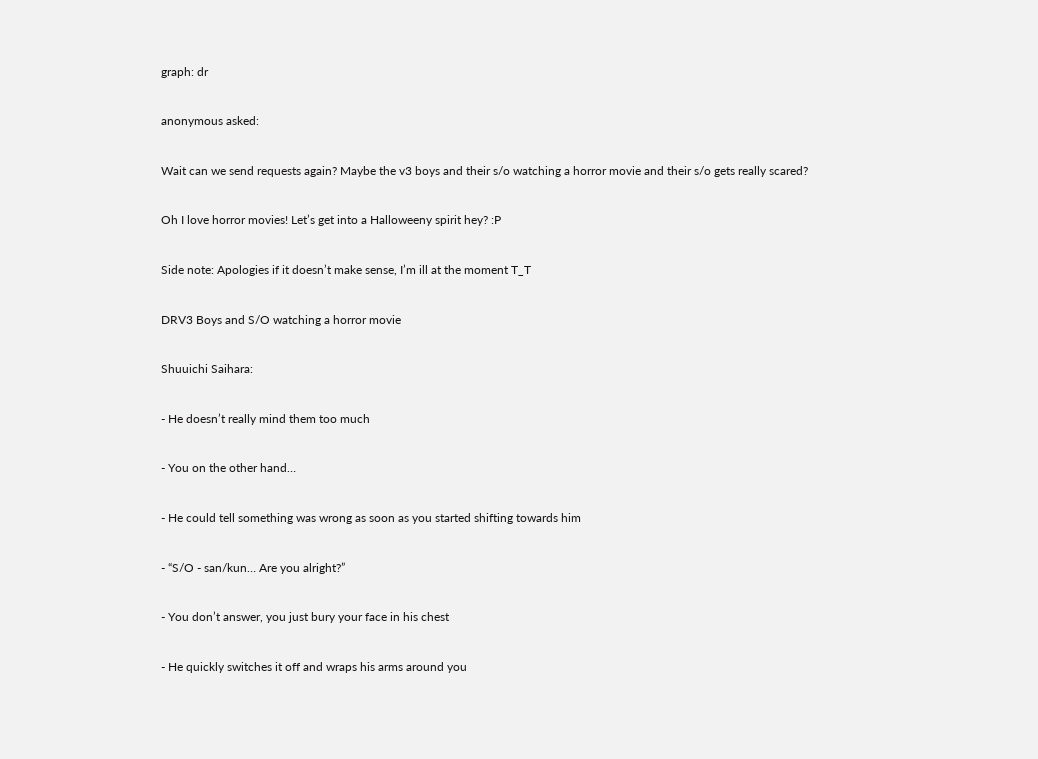graph: dr

anonymous asked:

Wait can we send requests again? Maybe the v3 boys and their s/o watching a horror movie and their s/o gets really scared?

Oh I love horror movies! Let’s get into a Halloweeny spirit hey? :P

Side note: Apologies if it doesn’t make sense, I’m ill at the moment T_T

DRV3 Boys and S/O watching a horror movie

Shuuichi Saihara:

- He doesn’t really mind them too much

- You on the other hand…

- He could tell something was wrong as soon as you started shifting towards him

- “S/O - san/kun… Are you alright?”

- You don’t answer, you just bury your face in his chest

- He quickly switches it off and wraps his arms around you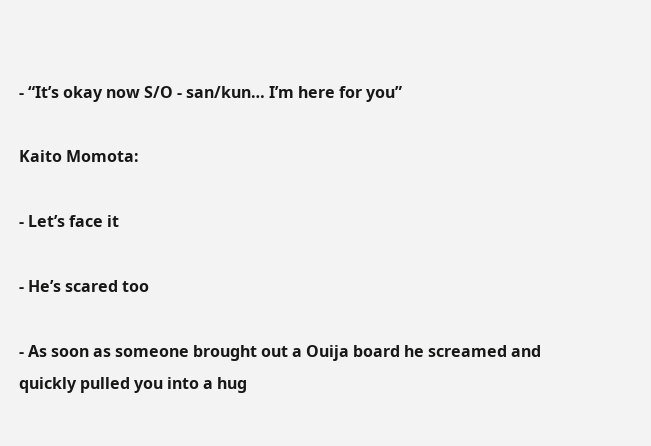- “It’s okay now S/O - san/kun… I’m here for you”

Kaito Momota:

- Let’s face it

- He’s scared too

- As soon as someone brought out a Ouija board he screamed and quickly pulled you into a hug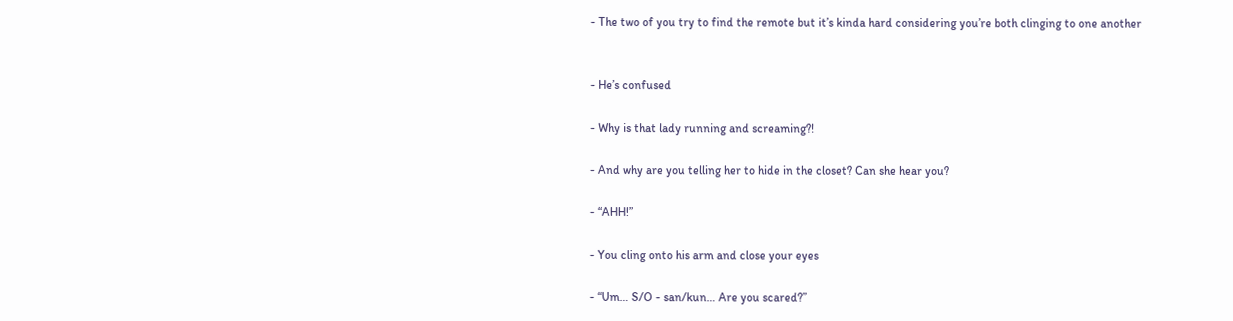- The two of you try to find the remote but it’s kinda hard considering you’re both clinging to one another


- He’s confused

- Why is that lady running and screaming?!

- And why are you telling her to hide in the closet? Can she hear you?

- “AHH!”

- You cling onto his arm and close your eyes

- “Um… S/O - san/kun… Are you scared?”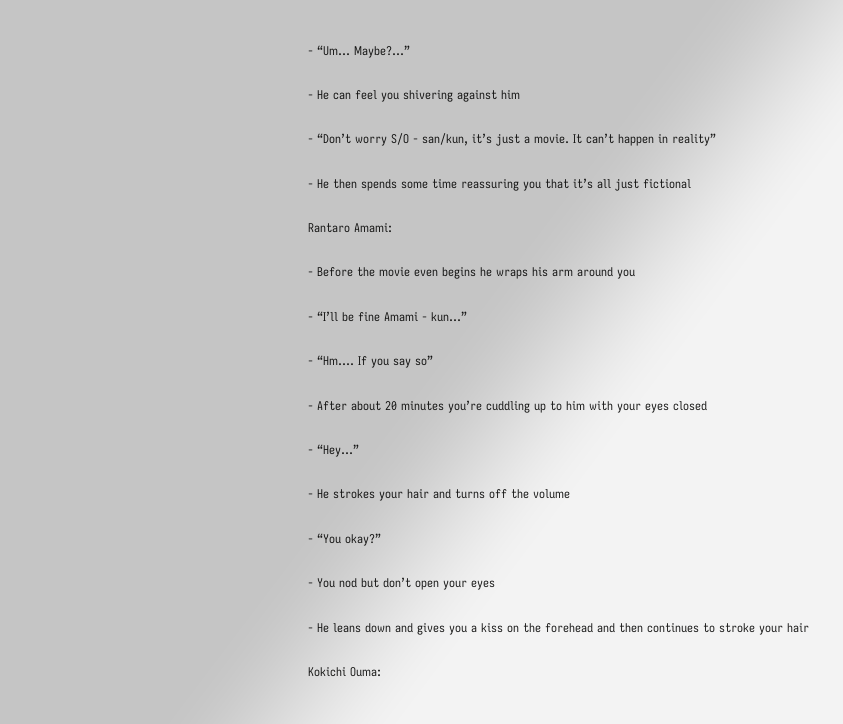- “Um… Maybe?…”

- He can feel you shivering against him

- “Don’t worry S/O - san/kun, it’s just a movie. It can’t happen in reality”

- He then spends some time reassuring you that it’s all just fictional

Rantaro Amami:

- Before the movie even begins he wraps his arm around you

- “I’ll be fine Amami - kun…”

- “Hm…. If you say so”

- After about 20 minutes you’re cuddling up to him with your eyes closed

- “Hey…”

- He strokes your hair and turns off the volume

- “You okay?”

- You nod but don’t open your eyes

- He leans down and gives you a kiss on the forehead and then continues to stroke your hair

Kokichi Ouma: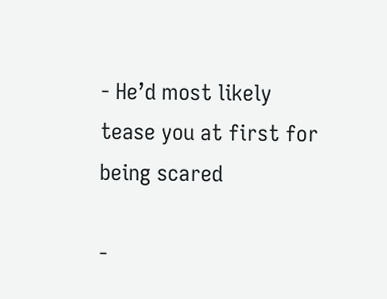- He’d most likely tease you at first for being scared

-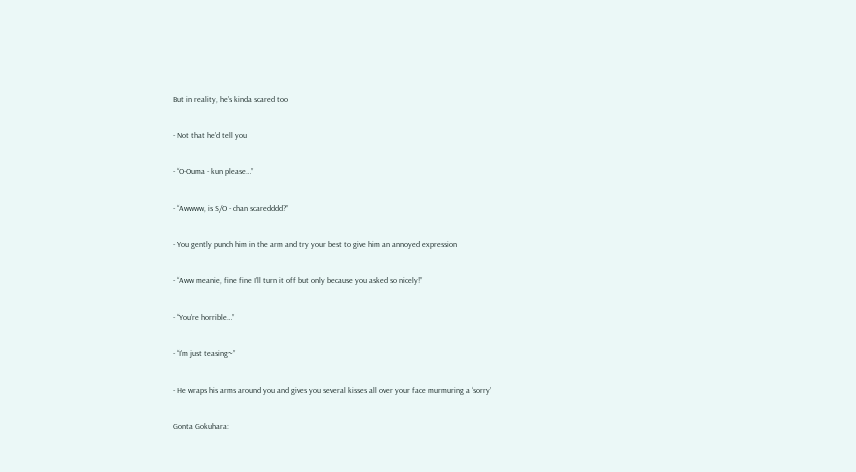But in reality, he’s kinda scared too

- Not that he’d tell you

- “O-Ouma - kun please…”

- “Awwww, is S/O - chan scaredddd?”

- You gently punch him in the arm and try your best to give him an annoyed expression

- “Aww meanie, fine fine I’ll turn it off but only because you asked so nicely!”

- “You’re horrible…”

- “I’m just teasing~”

- He wraps his arms around you and gives you several kisses all over your face murmuring a ‘sorry’

Gonta Gokuhara: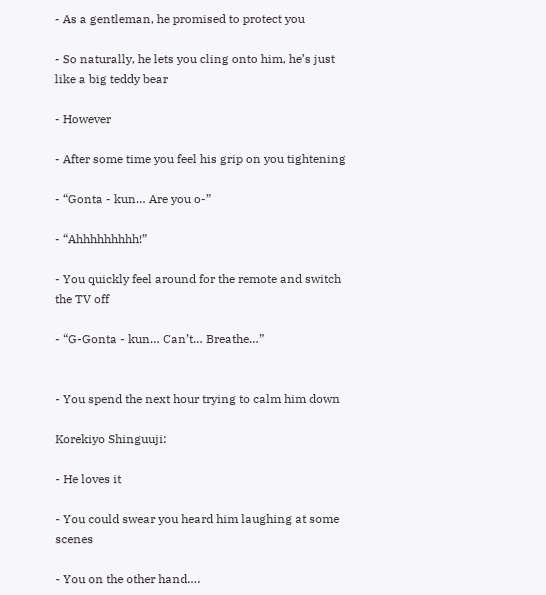- As a gentleman, he promised to protect you

- So naturally, he lets you cling onto him, he’s just like a big teddy bear

- However

- After some time you feel his grip on you tightening

- “Gonta - kun… Are you o-”

- “Ahhhhhhhhh!”

- You quickly feel around for the remote and switch the TV off

- “G-Gonta - kun… Can’t… Breathe…”


- You spend the next hour trying to calm him down

Korekiyo Shinguuji:

- He loves it

- You could swear you heard him laughing at some scenes

- You on the other hand….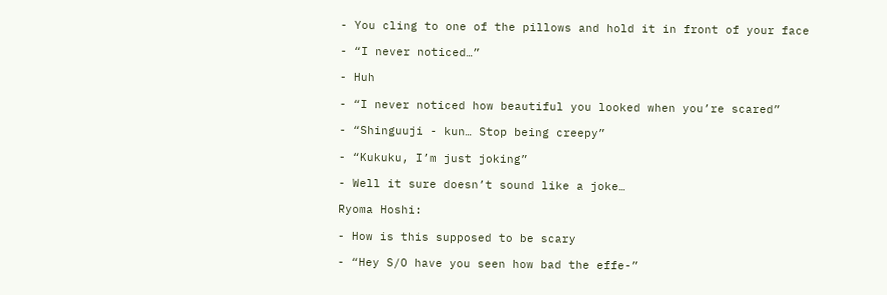- You cling to one of the pillows and hold it in front of your face

- “I never noticed…”

- Huh

- “I never noticed how beautiful you looked when you’re scared”

- “Shinguuji - kun… Stop being creepy”

- “Kukuku, I’m just joking”

- Well it sure doesn’t sound like a joke…

Ryoma Hoshi:

- How is this supposed to be scary

- “Hey S/O have you seen how bad the effe-”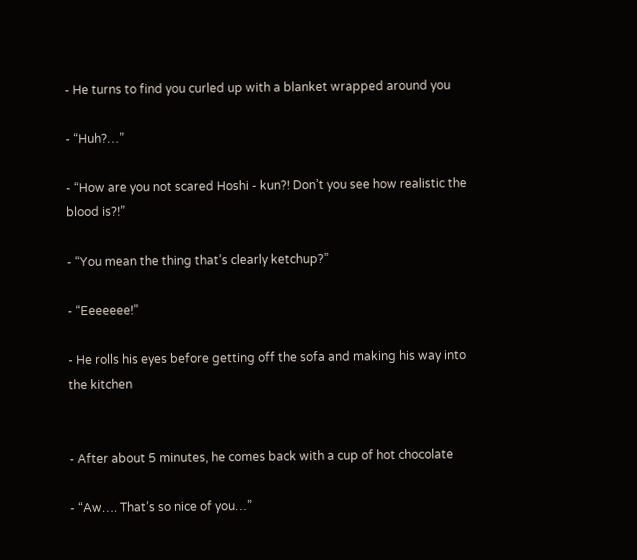- He turns to find you curled up with a blanket wrapped around you

- “Huh?…”

- “How are you not scared Hoshi - kun?! Don’t you see how realistic the blood is?!”

- “You mean the thing that’s clearly ketchup?”

- “Eeeeeee!”

- He rolls his eyes before getting off the sofa and making his way into the kitchen


- After about 5 minutes, he comes back with a cup of hot chocolate

- “Aw…. That’s so nice of you…”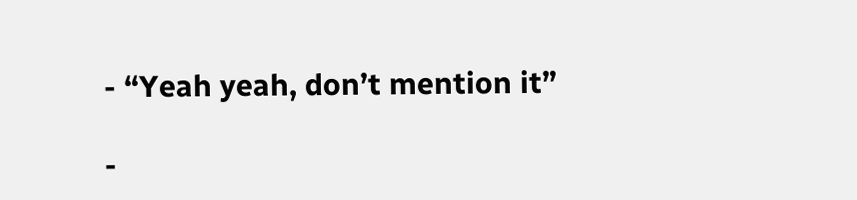- “Yeah yeah, don’t mention it”

-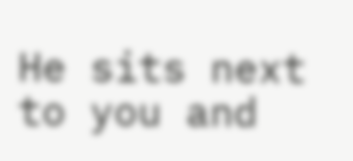He sits next to you and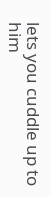lets you cuddle up to him